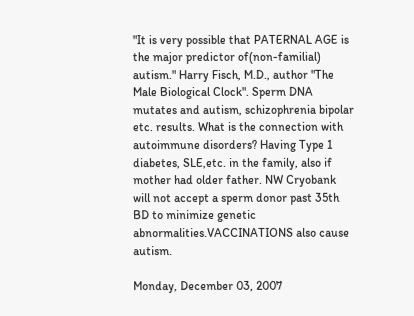"It is very possible that PATERNAL AGE is the major predictor of(non-familial) autism." Harry Fisch, M.D., author "The Male Biological Clock". Sperm DNA mutates and autism, schizophrenia bipolar etc. results. What is the connection with autoimmune disorders? Having Type 1 diabetes, SLE,etc. in the family, also if mother had older father. NW Cryobank will not accept a sperm donor past 35th BD to minimize genetic abnormalities.VACCINATIONS also cause autism.

Monday, December 03, 2007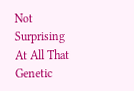Not Surprising At All That Genetic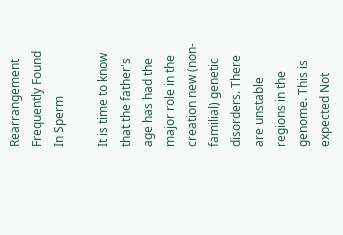Rearrangement Frequently Found In Sperm

It is time to know that the father's age has had the major role in the creation new (non-familial) genetic disorders. There are unstable regions in the genome. This is expected Not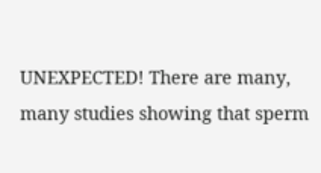UNEXPECTED! There are many, many studies showing that sperm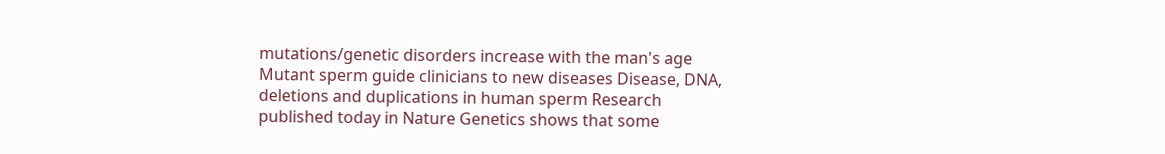mutations/genetic disorders increase with the man's age Mutant sperm guide clinicians to new diseases Disease, DNA, deletions and duplications in human sperm Research published today in Nature Genetics shows that some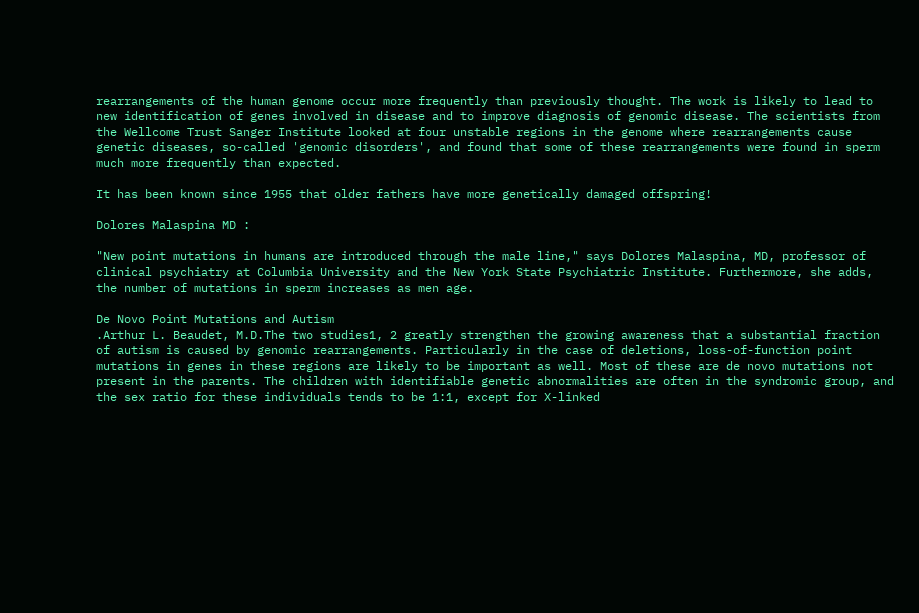rearrangements of the human genome occur more frequently than previously thought. The work is likely to lead to new identification of genes involved in disease and to improve diagnosis of genomic disease. The scientists from the Wellcome Trust Sanger Institute looked at four unstable regions in the genome where rearrangements cause genetic diseases, so-called 'genomic disorders', and found that some of these rearrangements were found in sperm much more frequently than expected.

It has been known since 1955 that older fathers have more genetically damaged offspring!

Dolores Malaspina MD :

"New point mutations in humans are introduced through the male line," says Dolores Malaspina, MD, professor of clinical psychiatry at Columbia University and the New York State Psychiatric Institute. Furthermore, she adds, the number of mutations in sperm increases as men age.

De Novo Point Mutations and Autism
.Arthur L. Beaudet, M.D.The two studies1, 2 greatly strengthen the growing awareness that a substantial fraction of autism is caused by genomic rearrangements. Particularly in the case of deletions, loss-of-function point mutations in genes in these regions are likely to be important as well. Most of these are de novo mutations not present in the parents. The children with identifiable genetic abnormalities are often in the syndromic group, and the sex ratio for these individuals tends to be 1:1, except for X-linked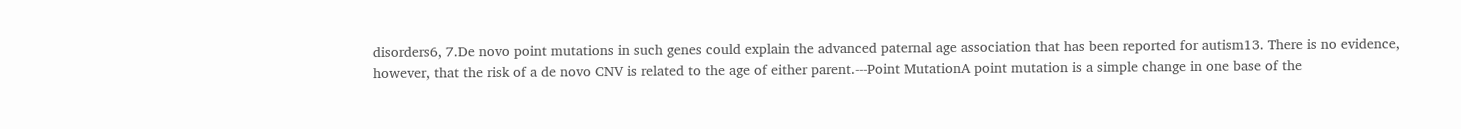disorders6, 7.De novo point mutations in such genes could explain the advanced paternal age association that has been reported for autism13. There is no evidence, however, that the risk of a de novo CNV is related to the age of either parent.---Point MutationA point mutation is a simple change in one base of the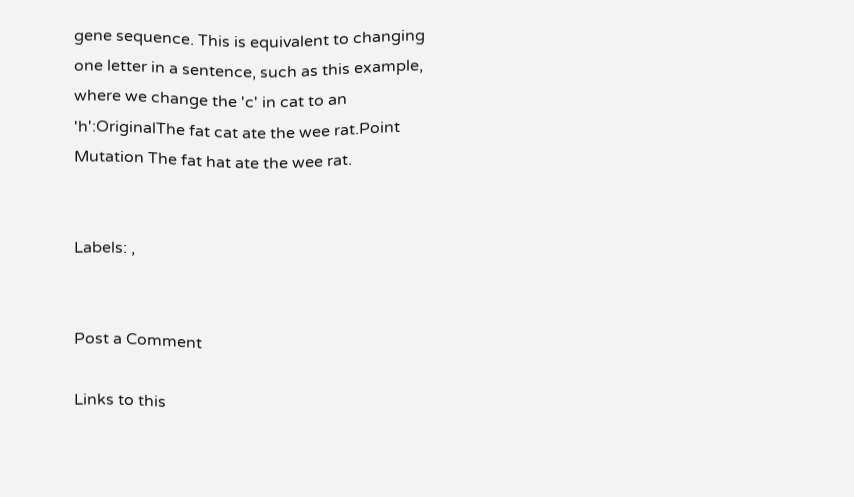gene sequence. This is equivalent to changing one letter in a sentence, such as this example, where we change the 'c' in cat to an 'h':OriginalThe fat cat ate the wee rat.Point Mutation The fat hat ate the wee rat.


Labels: ,


Post a Comment

Links to this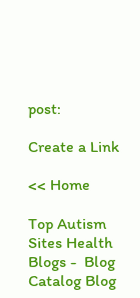post:

Create a Link

<< Home

Top Autism Sites Health Blogs -  Blog Catalog Blog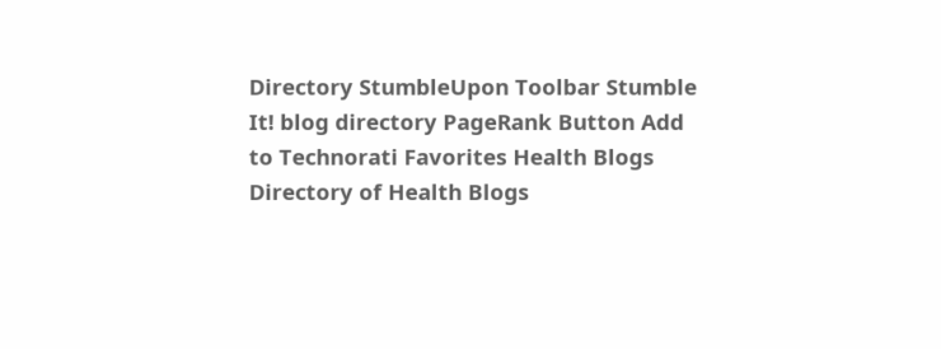Directory StumbleUpon Toolbar Stumble It! blog directory PageRank Button Add to Technorati Favorites Health Blogs
Directory of Health Blogs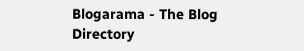Blogarama - The Blog Directory